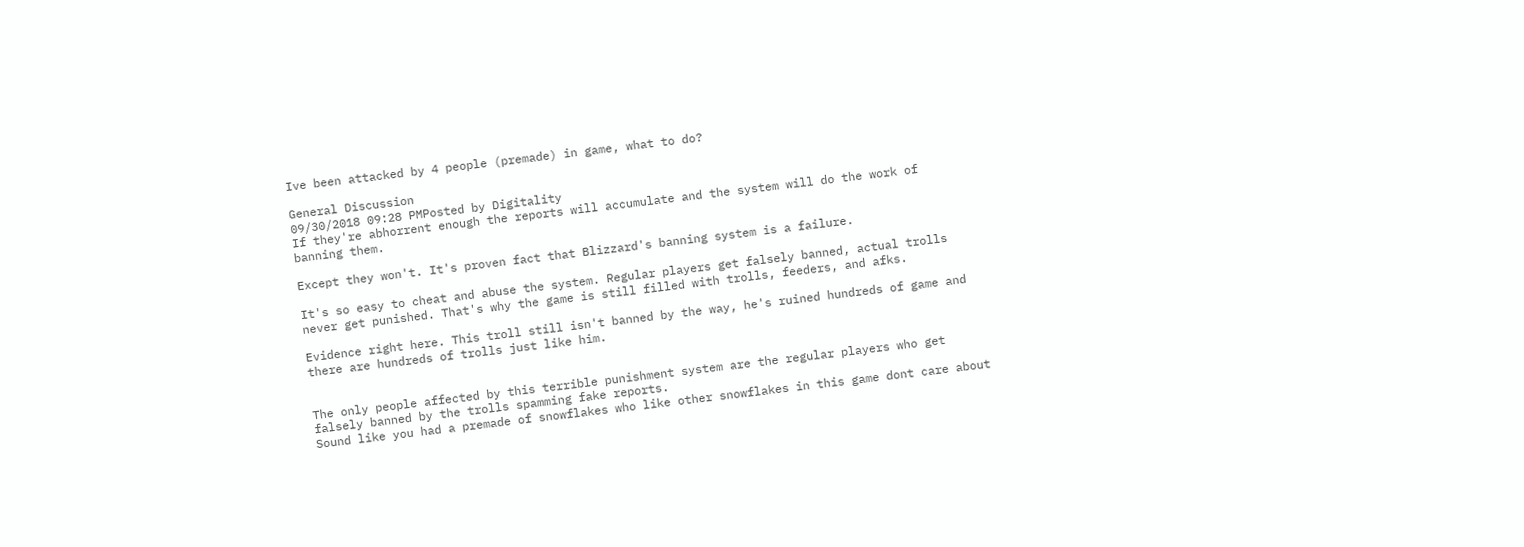Ive been attacked by 4 people (premade) in game, what to do?

General Discussion
09/30/2018 09:28 PMPosted by Digitality
If they're abhorrent enough the reports will accumulate and the system will do the work of banning them.

Except they won't. It's proven fact that Blizzard's banning system is a failure.

It's so easy to cheat and abuse the system. Regular players get falsely banned, actual trolls never get punished. That's why the game is still filled with trolls, feeders, and afks.

Evidence right here. This troll still isn't banned by the way, he's ruined hundreds of game and there are hundreds of trolls just like him.


The only people affected by this terrible punishment system are the regular players who get falsely banned by the trolls spamming fake reports.
Sound like you had a premade of snowflakes who like other snowflakes in this game dont care about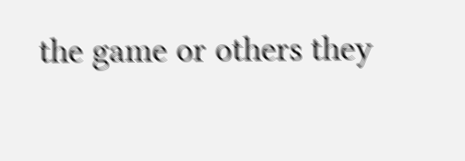the game or others they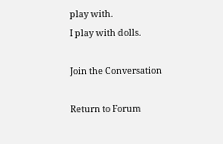play with.
I play with dolls.

Join the Conversation

Return to Forum